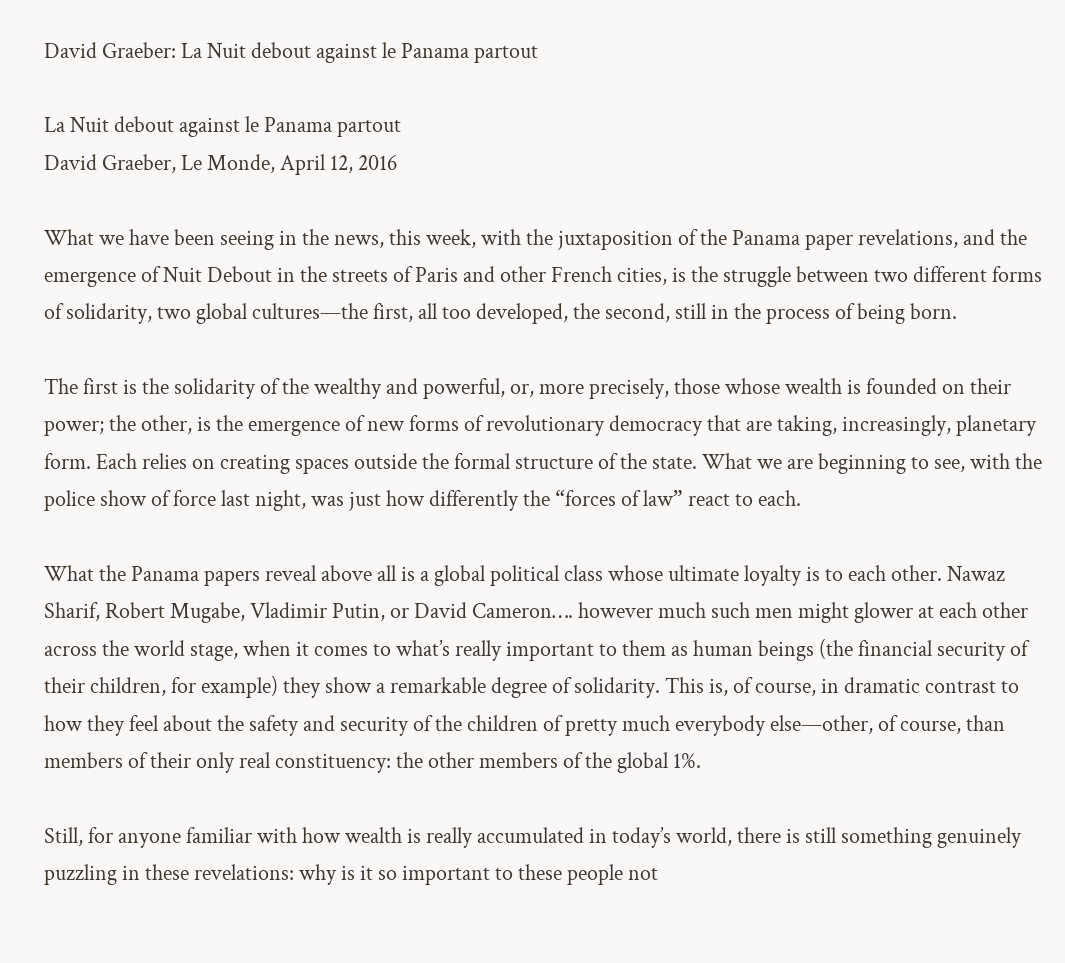David Graeber: La Nuit debout against le Panama partout

La Nuit debout against le Panama partout
David Graeber, Le Monde, April 12, 2016

What we have been seeing in the news, this week, with the juxtaposition of the Panama paper revelations, and the emergence of Nuit Debout in the streets of Paris and other French cities, is the struggle between two different forms of solidarity, two global cultures—the first, all too developed, the second, still in the process of being born.

The first is the solidarity of the wealthy and powerful, or, more precisely, those whose wealth is founded on their power; the other, is the emergence of new forms of revolutionary democracy that are taking, increasingly, planetary form. Each relies on creating spaces outside the formal structure of the state. What we are beginning to see, with the police show of force last night, was just how differently the “forces of law” react to each.

What the Panama papers reveal above all is a global political class whose ultimate loyalty is to each other. Nawaz Sharif, Robert Mugabe, Vladimir Putin, or David Cameron…. however much such men might glower at each other across the world stage, when it comes to what’s really important to them as human beings (the financial security of their children, for example) they show a remarkable degree of solidarity. This is, of course, in dramatic contrast to how they feel about the safety and security of the children of pretty much everybody else—other, of course, than members of their only real constituency: the other members of the global 1%.

Still, for anyone familiar with how wealth is really accumulated in today’s world, there is still something genuinely puzzling in these revelations: why is it so important to these people not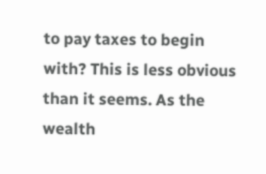to pay taxes to begin with? This is less obvious than it seems. As the wealth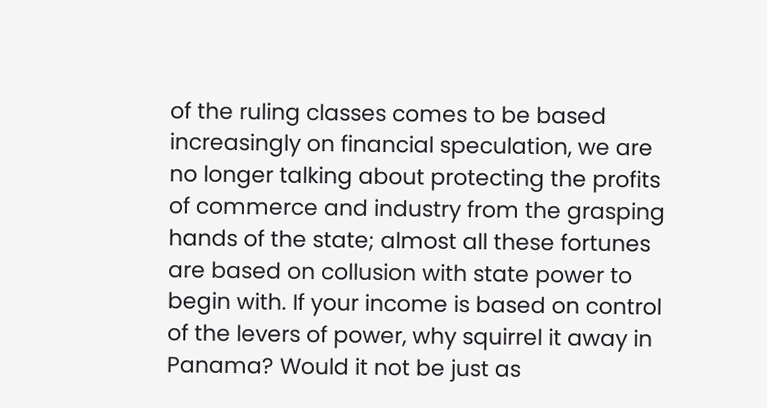of the ruling classes comes to be based increasingly on financial speculation, we are no longer talking about protecting the profits of commerce and industry from the grasping hands of the state; almost all these fortunes are based on collusion with state power to begin with. If your income is based on control of the levers of power, why squirrel it away in Panama? Would it not be just as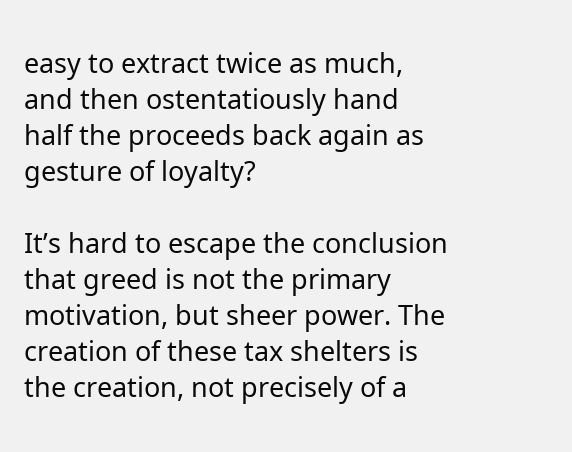easy to extract twice as much, and then ostentatiously hand half the proceeds back again as gesture of loyalty?

It’s hard to escape the conclusion that greed is not the primary motivation, but sheer power. The creation of these tax shelters is the creation, not precisely of a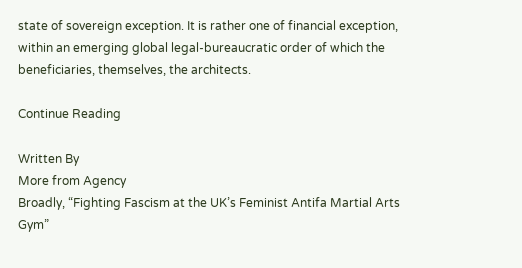state of sovereign exception. It is rather one of financial exception, within an emerging global legal-bureaucratic order of which the beneficiaries, themselves, the architects.

Continue Reading

Written By
More from Agency
Broadly, “Fighting Fascism at the UK’s Feminist Antifa Martial Arts Gym”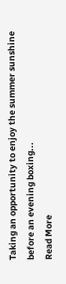Taking an opportunity to enjoy the summer sunshine before an evening boxing...
Read More